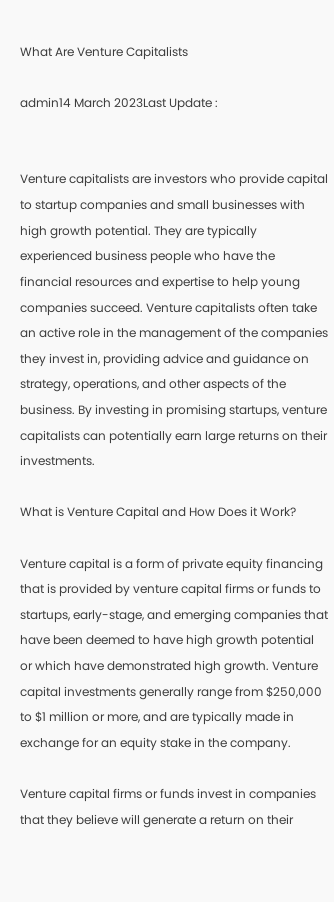What Are Venture Capitalists

admin14 March 2023Last Update :


Venture capitalists are investors who provide capital to startup companies and small businesses with high growth potential. They are typically experienced business people who have the financial resources and expertise to help young companies succeed. Venture capitalists often take an active role in the management of the companies they invest in, providing advice and guidance on strategy, operations, and other aspects of the business. By investing in promising startups, venture capitalists can potentially earn large returns on their investments.

What is Venture Capital and How Does it Work?

Venture capital is a form of private equity financing that is provided by venture capital firms or funds to startups, early-stage, and emerging companies that have been deemed to have high growth potential or which have demonstrated high growth. Venture capital investments generally range from $250,000 to $1 million or more, and are typically made in exchange for an equity stake in the company.

Venture capital firms or funds invest in companies that they believe will generate a return on their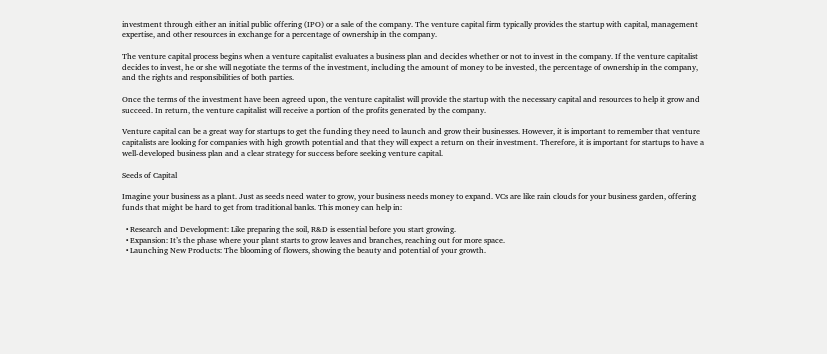investment through either an initial public offering (IPO) or a sale of the company. The venture capital firm typically provides the startup with capital, management expertise, and other resources in exchange for a percentage of ownership in the company.

The venture capital process begins when a venture capitalist evaluates a business plan and decides whether or not to invest in the company. If the venture capitalist decides to invest, he or she will negotiate the terms of the investment, including the amount of money to be invested, the percentage of ownership in the company, and the rights and responsibilities of both parties.

Once the terms of the investment have been agreed upon, the venture capitalist will provide the startup with the necessary capital and resources to help it grow and succeed. In return, the venture capitalist will receive a portion of the profits generated by the company.

Venture capital can be a great way for startups to get the funding they need to launch and grow their businesses. However, it is important to remember that venture capitalists are looking for companies with high growth potential and that they will expect a return on their investment. Therefore, it is important for startups to have a well-developed business plan and a clear strategy for success before seeking venture capital.

Seeds of Capital

Imagine your business as a plant. Just as seeds need water to grow, your business needs money to expand. VCs are like rain clouds for your business garden, offering funds that might be hard to get from traditional banks. This money can help in:

  • Research and Development: Like preparing the soil, R&D is essential before you start growing.
  • Expansion: It’s the phase where your plant starts to grow leaves and branches, reaching out for more space.
  • Launching New Products: The blooming of flowers, showing the beauty and potential of your growth.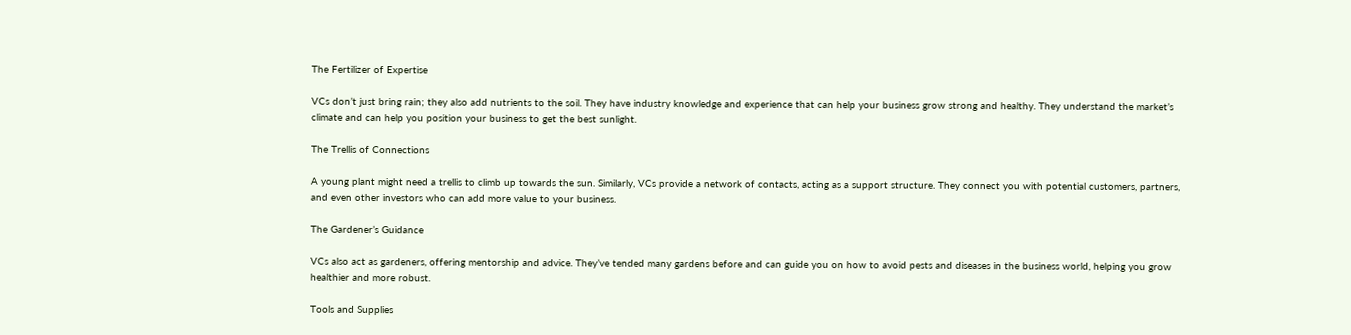The Fertilizer of Expertise

VCs don’t just bring rain; they also add nutrients to the soil. They have industry knowledge and experience that can help your business grow strong and healthy. They understand the market’s climate and can help you position your business to get the best sunlight.

The Trellis of Connections

A young plant might need a trellis to climb up towards the sun. Similarly, VCs provide a network of contacts, acting as a support structure. They connect you with potential customers, partners, and even other investors who can add more value to your business.

The Gardener’s Guidance

VCs also act as gardeners, offering mentorship and advice. They’ve tended many gardens before and can guide you on how to avoid pests and diseases in the business world, helping you grow healthier and more robust.

Tools and Supplies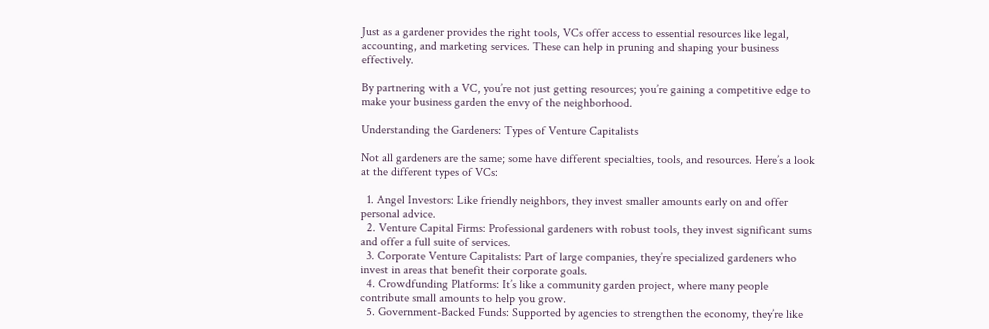Just as a gardener provides the right tools, VCs offer access to essential resources like legal, accounting, and marketing services. These can help in pruning and shaping your business effectively.

By partnering with a VC, you’re not just getting resources; you’re gaining a competitive edge to make your business garden the envy of the neighborhood.

Understanding the Gardeners: Types of Venture Capitalists

Not all gardeners are the same; some have different specialties, tools, and resources. Here’s a look at the different types of VCs:

  1. Angel Investors: Like friendly neighbors, they invest smaller amounts early on and offer personal advice.
  2. Venture Capital Firms: Professional gardeners with robust tools, they invest significant sums and offer a full suite of services.
  3. Corporate Venture Capitalists: Part of large companies, they’re specialized gardeners who invest in areas that benefit their corporate goals.
  4. Crowdfunding Platforms: It’s like a community garden project, where many people contribute small amounts to help you grow.
  5. Government-Backed Funds: Supported by agencies to strengthen the economy, they’re like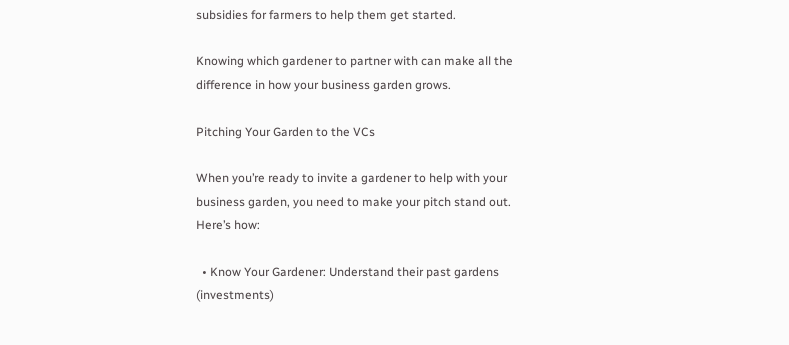subsidies for farmers to help them get started.

Knowing which gardener to partner with can make all the difference in how your business garden grows.

Pitching Your Garden to the VCs

When you’re ready to invite a gardener to help with your business garden, you need to make your pitch stand out. Here’s how:

  • Know Your Gardener: Understand their past gardens (investments)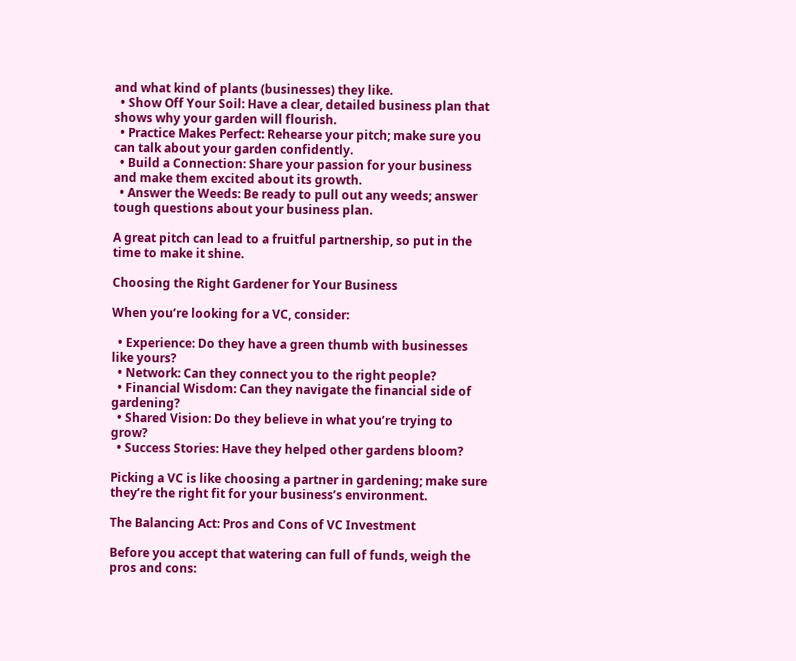and what kind of plants (businesses) they like.
  • Show Off Your Soil: Have a clear, detailed business plan that shows why your garden will flourish.
  • Practice Makes Perfect: Rehearse your pitch; make sure you can talk about your garden confidently.
  • Build a Connection: Share your passion for your business and make them excited about its growth.
  • Answer the Weeds: Be ready to pull out any weeds; answer tough questions about your business plan.

A great pitch can lead to a fruitful partnership, so put in the time to make it shine.

Choosing the Right Gardener for Your Business

When you’re looking for a VC, consider:

  • Experience: Do they have a green thumb with businesses like yours?
  • Network: Can they connect you to the right people?
  • Financial Wisdom: Can they navigate the financial side of gardening?
  • Shared Vision: Do they believe in what you’re trying to grow?
  • Success Stories: Have they helped other gardens bloom?

Picking a VC is like choosing a partner in gardening; make sure they’re the right fit for your business’s environment.

The Balancing Act: Pros and Cons of VC Investment

Before you accept that watering can full of funds, weigh the pros and cons: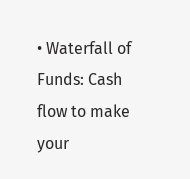• Waterfall of Funds: Cash flow to make your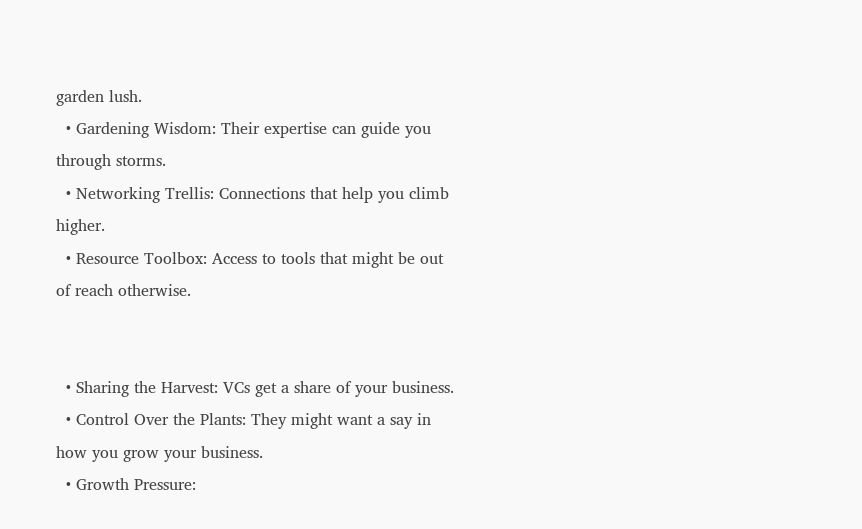garden lush.
  • Gardening Wisdom: Their expertise can guide you through storms.
  • Networking Trellis: Connections that help you climb higher.
  • Resource Toolbox: Access to tools that might be out of reach otherwise.


  • Sharing the Harvest: VCs get a share of your business.
  • Control Over the Plants: They might want a say in how you grow your business.
  • Growth Pressure: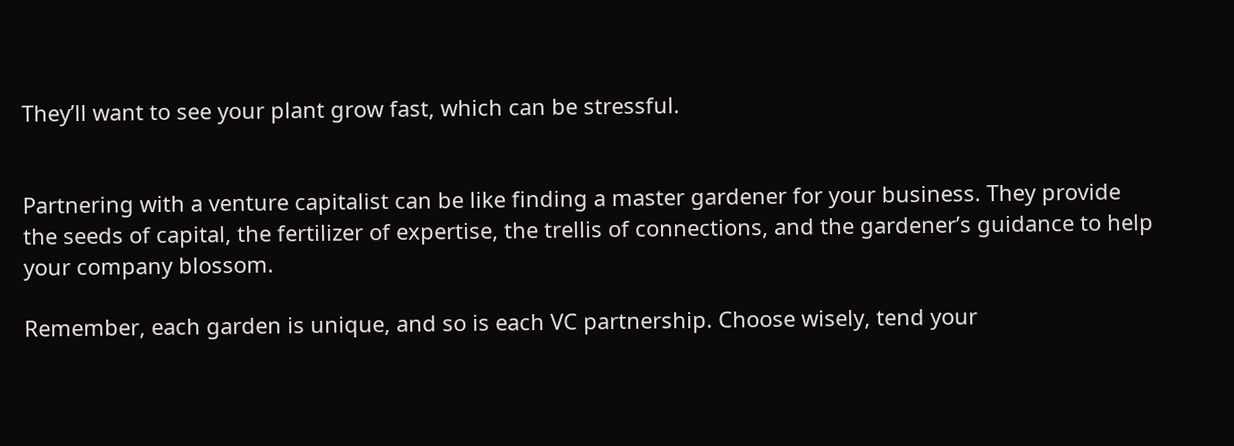They’ll want to see your plant grow fast, which can be stressful.


Partnering with a venture capitalist can be like finding a master gardener for your business. They provide the seeds of capital, the fertilizer of expertise, the trellis of connections, and the gardener’s guidance to help your company blossom.

Remember, each garden is unique, and so is each VC partnership. Choose wisely, tend your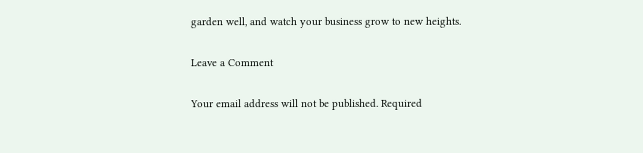garden well, and watch your business grow to new heights.

Leave a Comment

Your email address will not be published. Required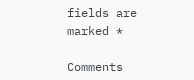fields are marked *

Comments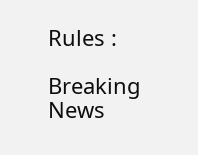Rules :

Breaking News